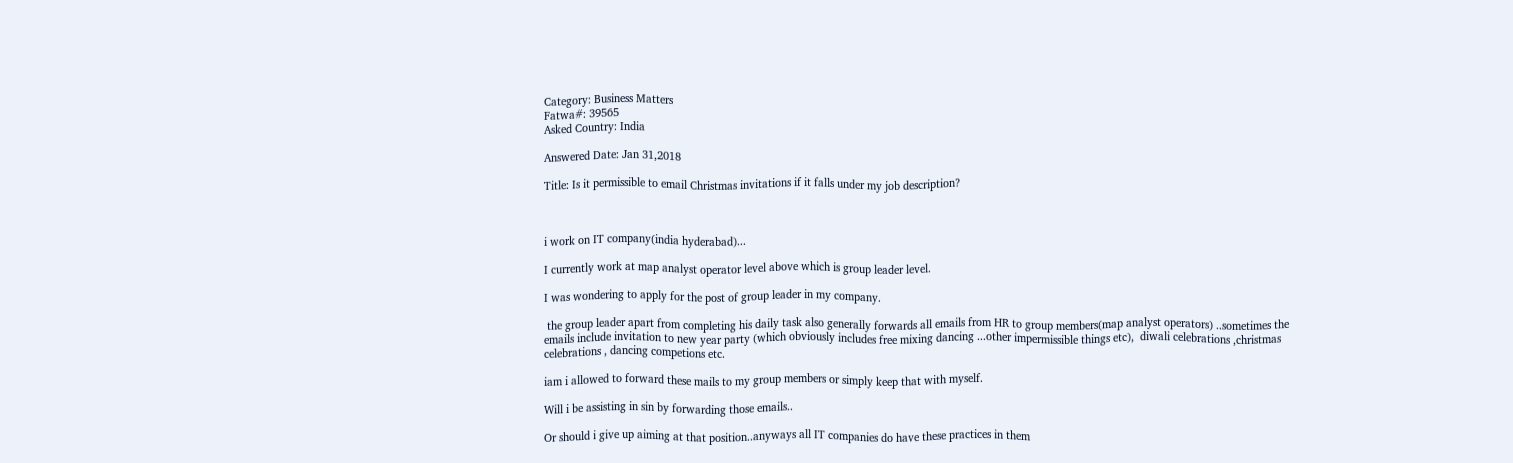Category: Business Matters
Fatwa#: 39565
Asked Country: India

Answered Date: Jan 31,2018

Title: Is it permissible to email Christmas invitations if it falls under my job description?



i work on IT company(india hyderabad)...

I currently work at map analyst operator level above which is group leader level.

I was wondering to apply for the post of group leader in my company.

 the group leader apart from completing his daily task also generally forwards all emails from HR to group members(map analyst operators) ..sometimes the emails include invitation to new year party (which obviously includes free mixing dancing ...other impermissible things etc),  diwali celebrations ,christmas celebrations , dancing competions etc.

iam i allowed to forward these mails to my group members or simply keep that with myself.

Will i be assisting in sin by forwarding those emails..

Or should i give up aiming at that position..anyways all IT companies do have these practices in them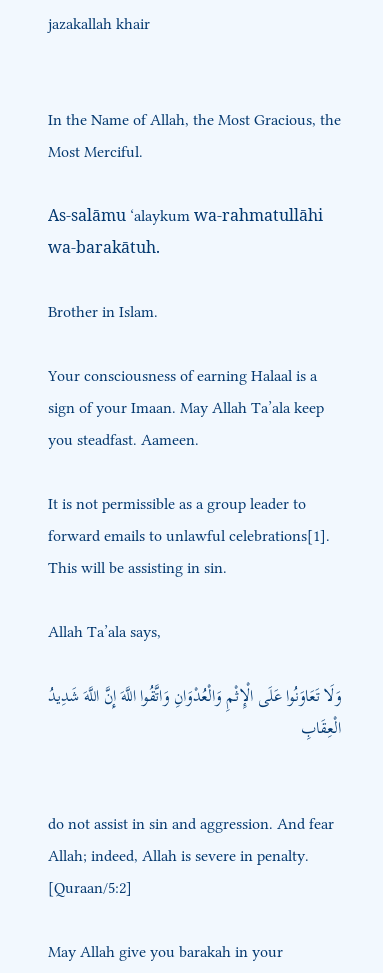jazakallah khair


In the Name of Allah, the Most Gracious, the Most Merciful.

As-salāmu ‘alaykum wa-rahmatullāhi wa-barakātuh.

Brother in Islam.

Your consciousness of earning Halaal is a sign of your Imaan. May Allah Ta’ala keep you steadfast. Aameen.

It is not permissible as a group leader to forward emails to unlawful celebrations[1]. This will be assisting in sin.

Allah Ta’ala says,

وَلَا تَعَاوَنُوا عَلَى الْإِثْمِ وَالْعُدْوَانِ وَاتَّقُوا اللَّهَ إِنَّ اللَّهَ شَدِيدُ الْعِقَابِ


do not assist in sin and aggression. And fear Allah; indeed, Allah is severe in penalty. [Quraan/5:2]

May Allah give you barakah in your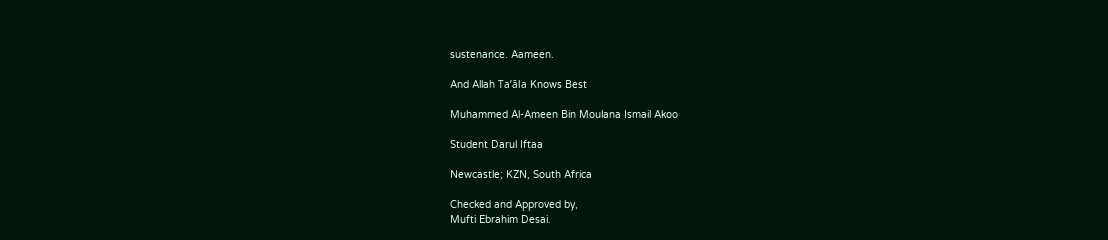sustenance. Aameen.

And Allah Ta’āla Knows Best

Muhammed Al-Ameen Bin Moulana Ismail Akoo

Student Darul Iftaa

Newcastle; KZN, South Africa

Checked and Approved by,
Mufti Ebrahim Desai.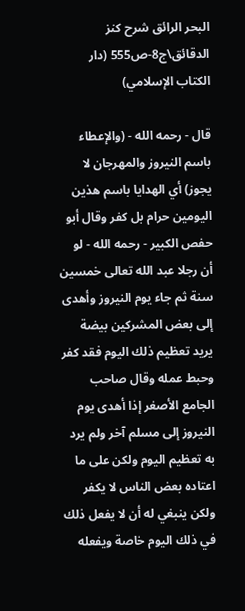البحر الرائق شرح كنز الدقائق\ج8-ص555 (دار الكتاب الإسلامي)

قال - رحمه الله - (والإعطاء باسم النيروز والمهرجان لا يجوز) أي الهدايا باسم هذين اليومين حرام بل كفر وقال أبو حفص الكبير - رحمه الله - لو أن رجلا عبد الله تعالى خمسين سنة ثم جاء يوم النيروز وأهدى إلى بعض المشركين بيضة يريد تعظيم ذلك اليوم فقد كفر وحبط عمله وقال صاحب الجامع الأصغر إذا أهدى يوم النيروز إلى مسلم آخر ولم يرد به تعظيم اليوم ولكن على ما اعتاده بعض الناس لا يكفر ولكن ينبغي له أن لا يفعل ذلك في ذلك اليوم خاصة ويفعله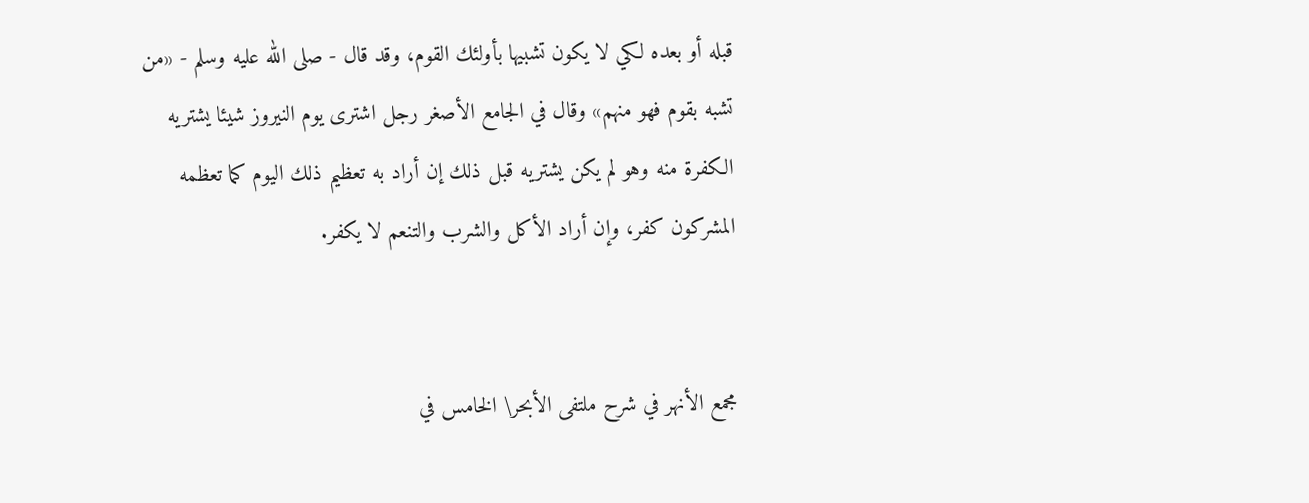قبله أو بعده لكي لا يكون تشبيها بأولئك القوم، وقد قال - صلى الله عليه وسلم - «من تشبه بقوم فهو منهم» وقال في الجامع الأصغر رجل اشترى يوم النيروز شيئا يشتريه الكفرة منه وهو لم يكن يشتريه قبل ذلك إن أراد به تعظيم ذلك اليوم كما تعظمه المشركون كفر، وإن أراد الأكل والشرب والتنعم لا يكفر.


مجمع الأنهر في شرح ملتفى الأبحر\ الخامس في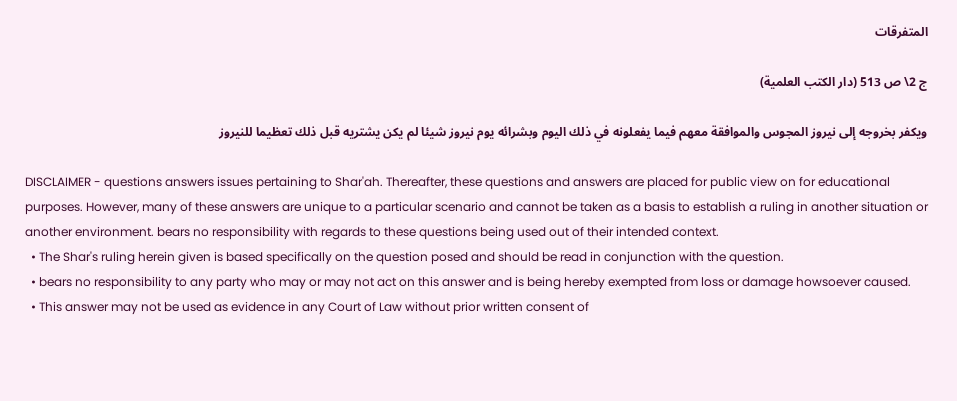المتفرقات

ج 2\ ص 513 (دار الكتب العلمية)

ويكفر بخروجه إلى نيروز المجوس والموافقة معهم فيما يفعلونه في ذلك اليوم وبشرائه يوم نيروز شيئا لم يكن يشتريه قبل ذلك تعظيما للنيروز

DISCLAIMER - questions answers issues pertaining to Shar'ah. Thereafter, these questions and answers are placed for public view on for educational purposes. However, many of these answers are unique to a particular scenario and cannot be taken as a basis to establish a ruling in another situation or another environment. bears no responsibility with regards to these questions being used out of their intended context.
  • The Shar's ruling herein given is based specifically on the question posed and should be read in conjunction with the question.
  • bears no responsibility to any party who may or may not act on this answer and is being hereby exempted from loss or damage howsoever caused.
  • This answer may not be used as evidence in any Court of Law without prior written consent of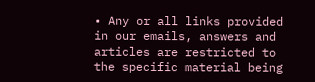• Any or all links provided in our emails, answers and articles are restricted to the specific material being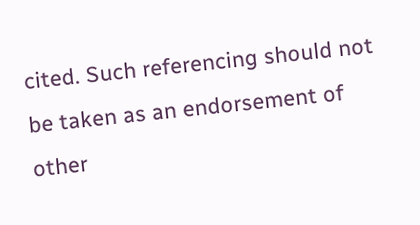cited. Such referencing should not be taken as an endorsement of other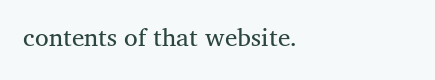contents of that website.